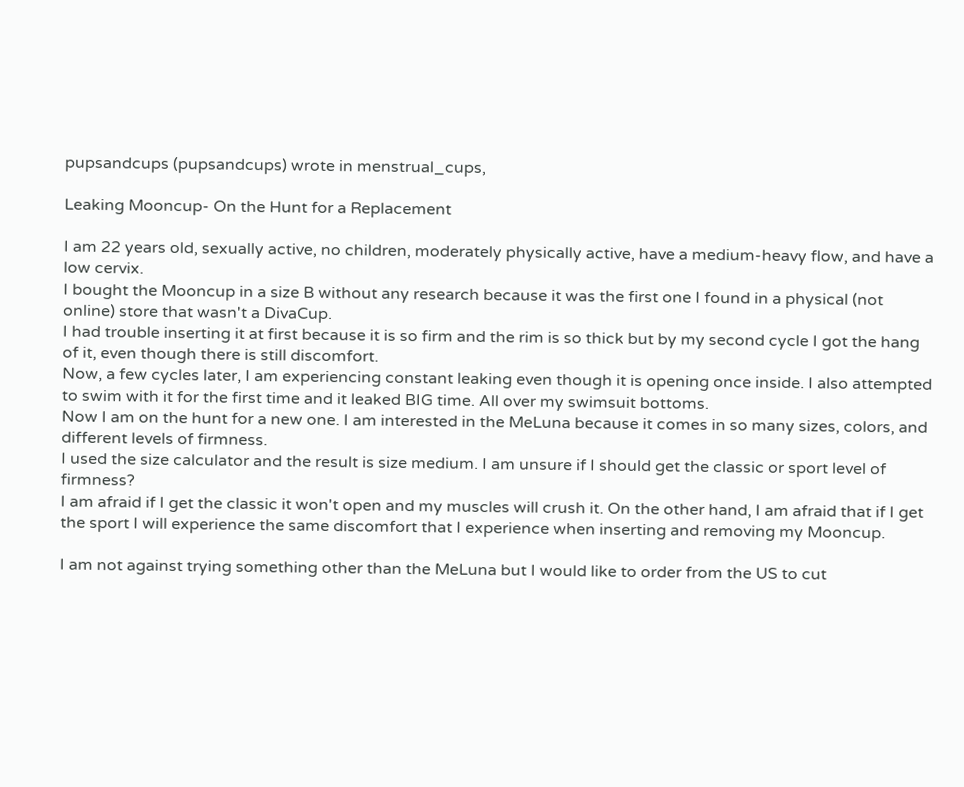pupsandcups (pupsandcups) wrote in menstrual_cups,

Leaking Mooncup- On the Hunt for a Replacement

I am 22 years old, sexually active, no children, moderately physically active, have a medium-heavy flow, and have a low cervix.
I bought the Mooncup in a size B without any research because it was the first one I found in a physical (not online) store that wasn't a DivaCup.
I had trouble inserting it at first because it is so firm and the rim is so thick but by my second cycle I got the hang of it, even though there is still discomfort.
Now, a few cycles later, I am experiencing constant leaking even though it is opening once inside. I also attempted to swim with it for the first time and it leaked BIG time. All over my swimsuit bottoms.
Now I am on the hunt for a new one. I am interested in the MeLuna because it comes in so many sizes, colors, and different levels of firmness.
I used the size calculator and the result is size medium. I am unsure if I should get the classic or sport level of firmness?
I am afraid if I get the classic it won't open and my muscles will crush it. On the other hand, I am afraid that if I get the sport I will experience the same discomfort that I experience when inserting and removing my Mooncup.

I am not against trying something other than the MeLuna but I would like to order from the US to cut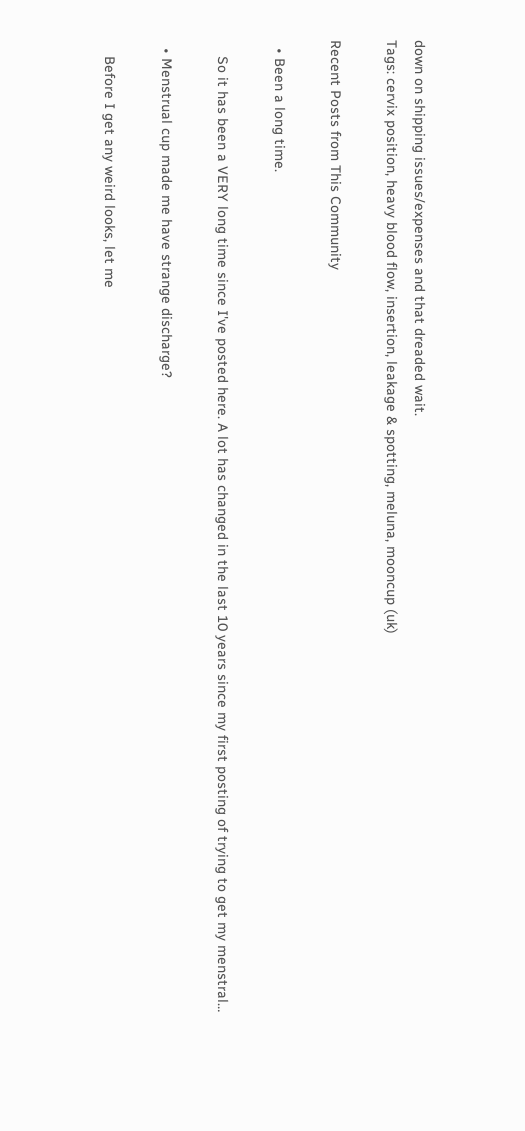down on shipping issues/expenses and that dreaded wait.
Tags: cervix position, heavy blood flow, insertion, leakage & spotting, meluna, mooncup (uk)

Recent Posts from This Community

  • Been a long time.

    So it has been a VERY long time since I've posted here. A lot has changed in the last 10 years since my first posting of trying to get my menstral…

  • Menstrual cup made me have strange discharge?

    Before I get any weird looks, let me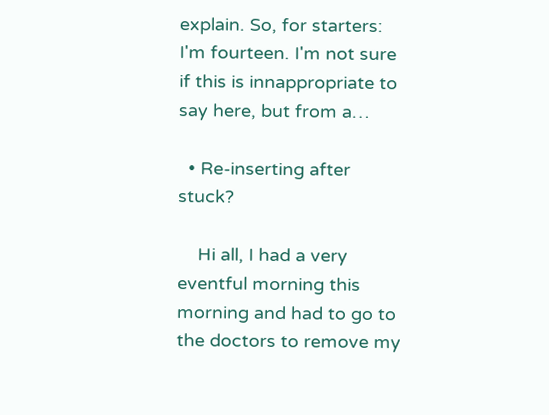explain. So, for starters: I'm fourteen. I'm not sure if this is innappropriate to say here, but from a…

  • Re-inserting after stuck?

    Hi all, I had a very eventful morning this morning and had to go to the doctors to remove my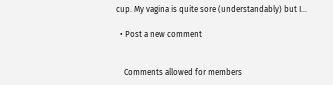cup. My vagina is quite sore (understandably) but I…

  • Post a new comment


    Comments allowed for members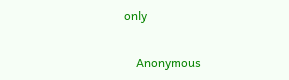only

    Anonymous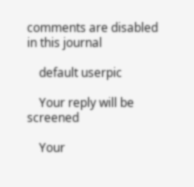comments are disabled in this journal

    default userpic

    Your reply will be screened

    Your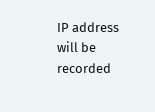IP address will be recorded